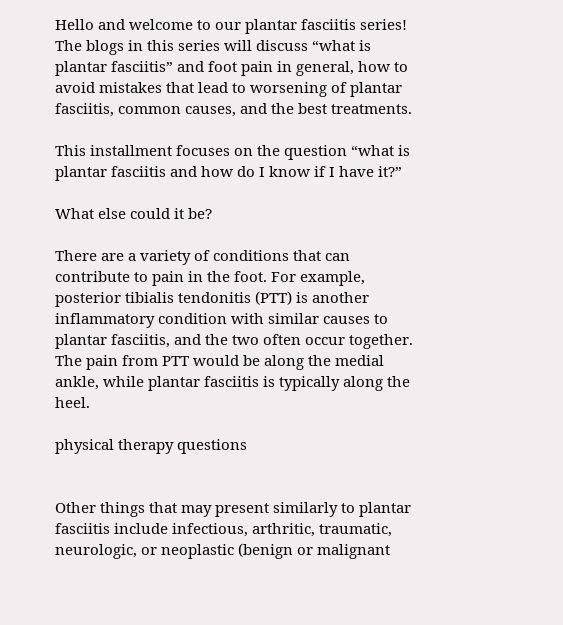Hello and welcome to our plantar fasciitis series! The blogs in this series will discuss “what is plantar fasciitis” and foot pain in general, how to avoid mistakes that lead to worsening of plantar fasciitis, common causes, and the best treatments.

This installment focuses on the question “what is plantar fasciitis and how do I know if I have it?”

What else could it be?

There are a variety of conditions that can contribute to pain in the foot. For example, posterior tibialis tendonitis (PTT) is another inflammatory condition with similar causes to plantar fasciitis, and the two often occur together. The pain from PTT would be along the medial ankle, while plantar fasciitis is typically along the heel.

physical therapy questions


Other things that may present similarly to plantar fasciitis include infectious, arthritic, traumatic, neurologic, or neoplastic (benign or malignant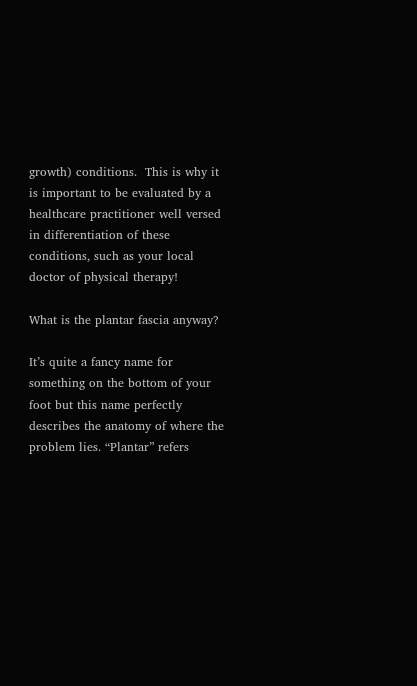growth) conditions.  This is why it is important to be evaluated by a healthcare practitioner well versed in differentiation of these conditions, such as your local doctor of physical therapy!

What is the plantar fascia anyway?

It’s quite a fancy name for something on the bottom of your foot but this name perfectly describes the anatomy of where the problem lies. “Plantar” refers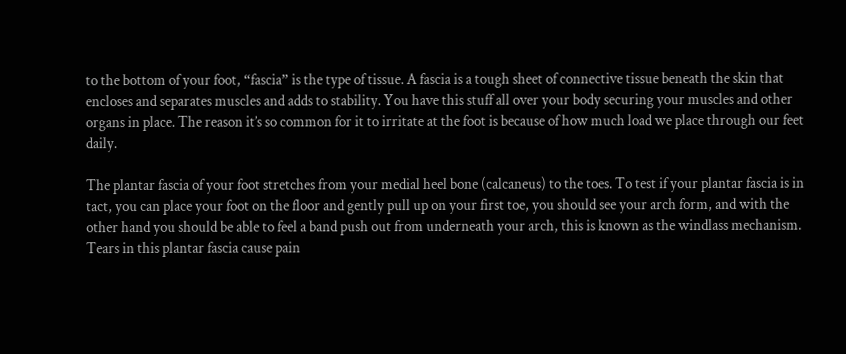to the bottom of your foot, “fascia” is the type of tissue. A fascia is a tough sheet of connective tissue beneath the skin that encloses and separates muscles and adds to stability. You have this stuff all over your body securing your muscles and other organs in place. The reason it’s so common for it to irritate at the foot is because of how much load we place through our feet daily.

The plantar fascia of your foot stretches from your medial heel bone (calcaneus) to the toes. To test if your plantar fascia is in tact, you can place your foot on the floor and gently pull up on your first toe, you should see your arch form, and with the other hand you should be able to feel a band push out from underneath your arch, this is known as the windlass mechanism.  Tears in this plantar fascia cause pain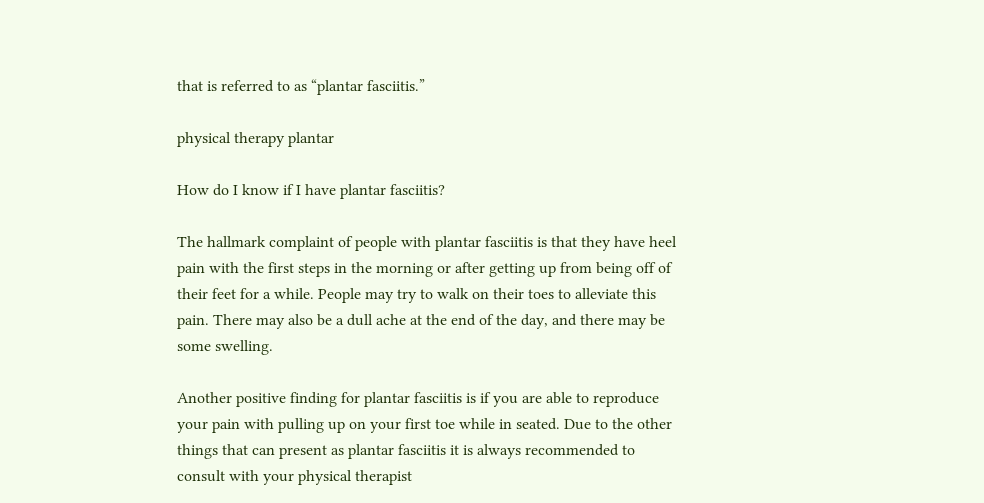that is referred to as “plantar fasciitis.”

physical therapy plantar

How do I know if I have plantar fasciitis?

The hallmark complaint of people with plantar fasciitis is that they have heel pain with the first steps in the morning or after getting up from being off of their feet for a while. People may try to walk on their toes to alleviate this pain. There may also be a dull ache at the end of the day, and there may be some swelling.

Another positive finding for plantar fasciitis is if you are able to reproduce your pain with pulling up on your first toe while in seated. Due to the other things that can present as plantar fasciitis it is always recommended to consult with your physical therapist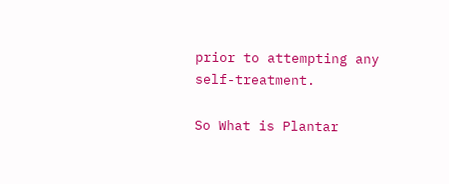prior to attempting any self-treatment.

So What is Plantar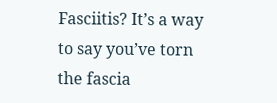Fasciitis? It’s a way to say you’ve torn the fascia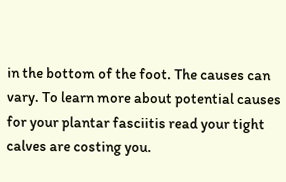in the bottom of the foot. The causes can vary. To learn more about potential causes for your plantar fasciitis read your tight calves are costing you.